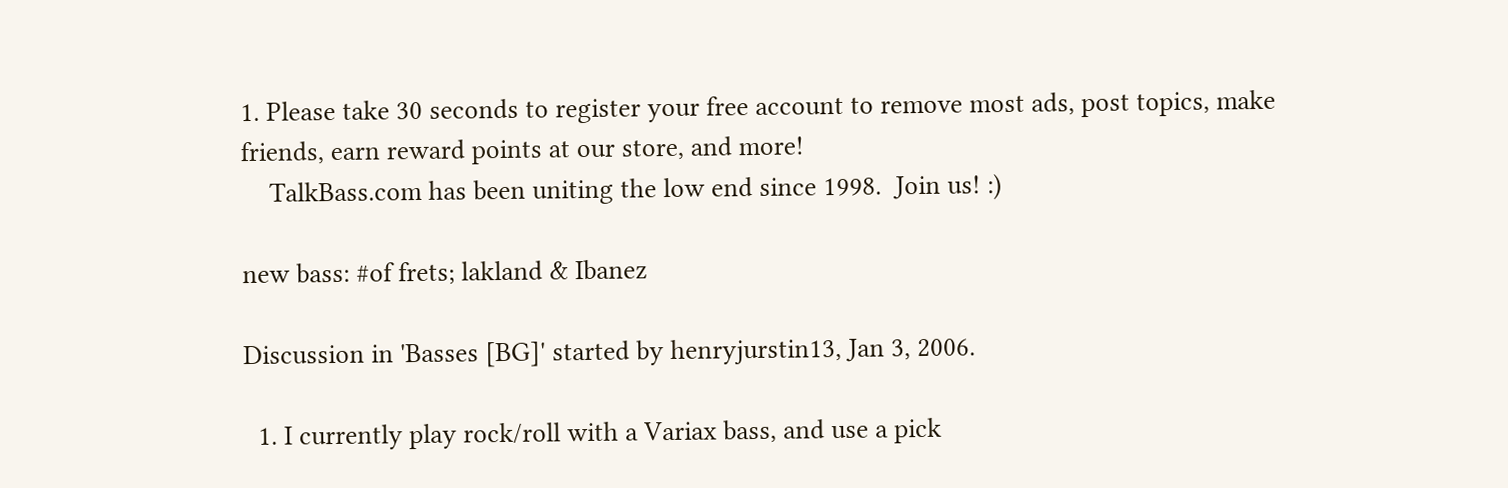1. Please take 30 seconds to register your free account to remove most ads, post topics, make friends, earn reward points at our store, and more!
    TalkBass.com has been uniting the low end since 1998.  Join us! :)

new bass: #of frets; lakland & Ibanez

Discussion in 'Basses [BG]' started by henryjurstin13, Jan 3, 2006.

  1. I currently play rock/roll with a Variax bass, and use a pick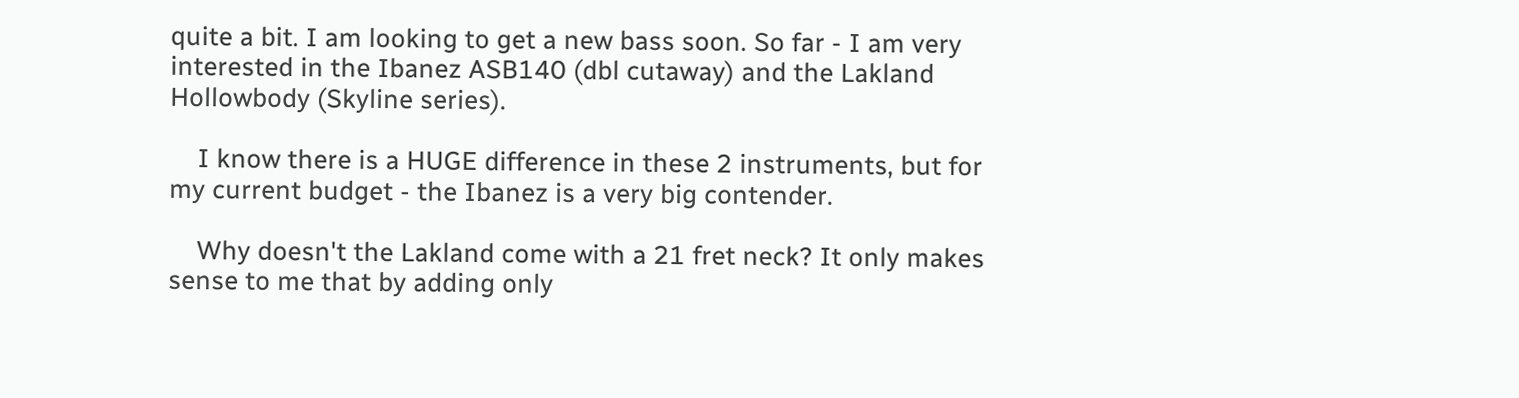quite a bit. I am looking to get a new bass soon. So far - I am very interested in the Ibanez ASB140 (dbl cutaway) and the Lakland Hollowbody (Skyline series).

    I know there is a HUGE difference in these 2 instruments, but for my current budget - the Ibanez is a very big contender.

    Why doesn't the Lakland come with a 21 fret neck? It only makes sense to me that by adding only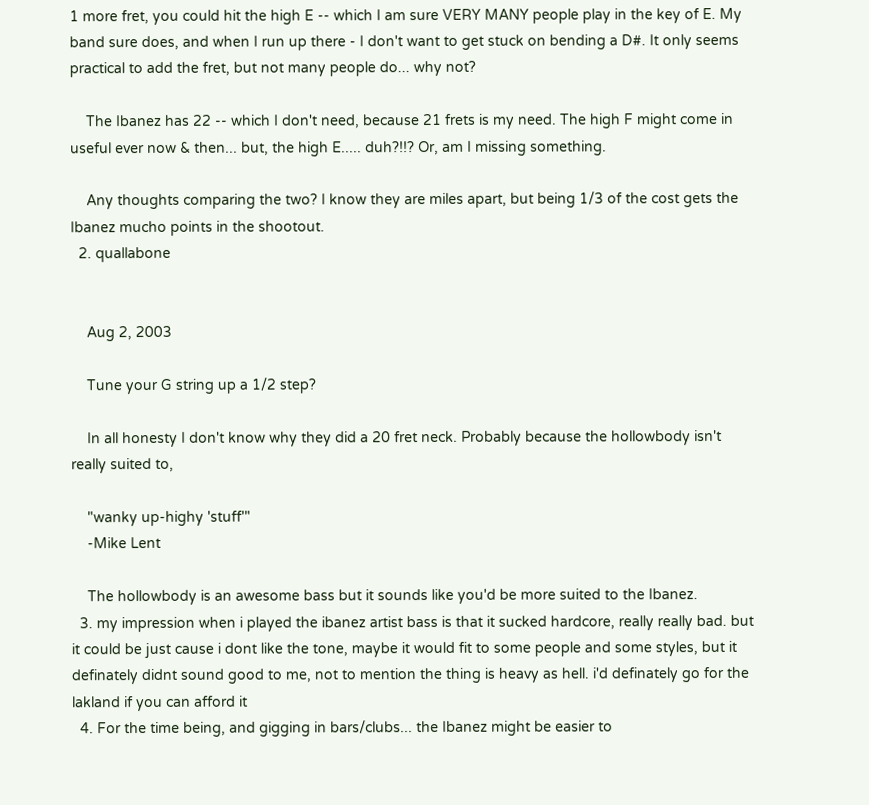1 more fret, you could hit the high E -- which I am sure VERY MANY people play in the key of E. My band sure does, and when I run up there - I don't want to get stuck on bending a D#. It only seems practical to add the fret, but not many people do... why not?

    The Ibanez has 22 -- which I don't need, because 21 frets is my need. The high F might come in useful ever now & then... but, the high E..... duh?!!? Or, am I missing something.

    Any thoughts comparing the two? I know they are miles apart, but being 1/3 of the cost gets the Ibanez mucho points in the shootout.
  2. quallabone


    Aug 2, 2003

    Tune your G string up a 1/2 step?

    In all honesty I don't know why they did a 20 fret neck. Probably because the hollowbody isn't really suited to,

    "wanky up-highy 'stuff'"
    -Mike Lent

    The hollowbody is an awesome bass but it sounds like you'd be more suited to the Ibanez.
  3. my impression when i played the ibanez artist bass is that it sucked hardcore, really really bad. but it could be just cause i dont like the tone, maybe it would fit to some people and some styles, but it definately didnt sound good to me, not to mention the thing is heavy as hell. i'd definately go for the lakland if you can afford it
  4. For the time being, and gigging in bars/clubs... the Ibanez might be easier to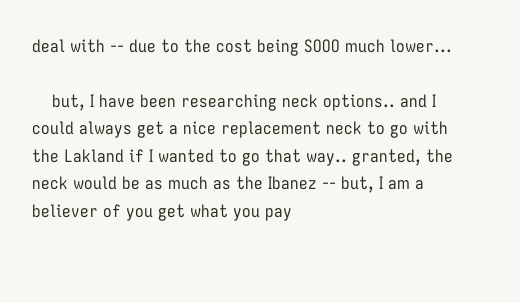deal with -- due to the cost being SOOO much lower...

    but, I have been researching neck options.. and I could always get a nice replacement neck to go with the Lakland if I wanted to go that way.. granted, the neck would be as much as the Ibanez -- but, I am a believer of you get what you pay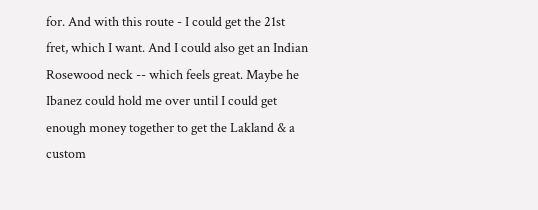for. And with this route - I could get the 21st fret, which I want. And I could also get an Indian Rosewood neck -- which feels great. Maybe he Ibanez could hold me over until I could get enough money together to get the Lakland & a custom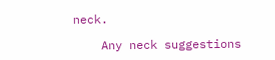neck.

    Any neck suggestions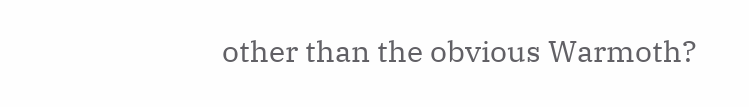other than the obvious Warmoth?